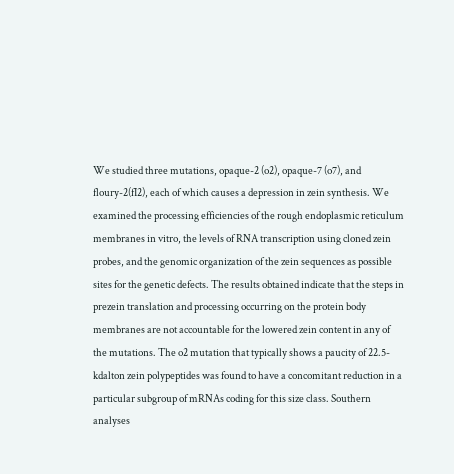We studied three mutations, opaque-2 (o2), opaque-7 (o7), and floury-2(fI2), each of which causes a depression in zein synthesis. We examined the processing efficiencies of the rough endoplasmic reticulum membranes in vitro, the levels of RNA transcription using cloned zein probes, and the genomic organization of the zein sequences as possible sites for the genetic defects. The results obtained indicate that the steps in prezein translation and processing occurring on the protein body membranes are not accountable for the lowered zein content in any of the mutations. The o2 mutation that typically shows a paucity of 22.5-kdalton zein polypeptides was found to have a concomitant reduction in a particular subgroup of mRNAs coding for this size class. Southern analyses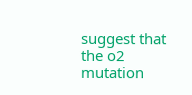suggest that the o2 mutation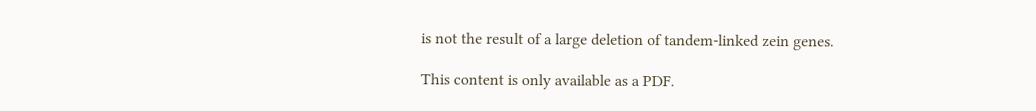is not the result of a large deletion of tandem-linked zein genes.

This content is only available as a PDF.